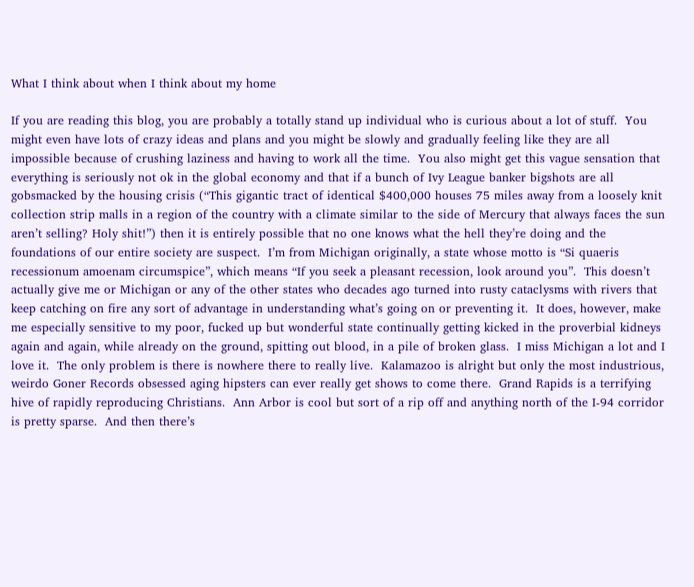What I think about when I think about my home

If you are reading this blog, you are probably a totally stand up individual who is curious about a lot of stuff.  You might even have lots of crazy ideas and plans and you might be slowly and gradually feeling like they are all impossible because of crushing laziness and having to work all the time.  You also might get this vague sensation that everything is seriously not ok in the global economy and that if a bunch of Ivy League banker bigshots are all gobsmacked by the housing crisis (“This gigantic tract of identical $400,000 houses 75 miles away from a loosely knit collection strip malls in a region of the country with a climate similar to the side of Mercury that always faces the sun aren’t selling? Holy shit!”) then it is entirely possible that no one knows what the hell they’re doing and the foundations of our entire society are suspect.  I’m from Michigan originally, a state whose motto is “Si quaeris recessionum amoenam circumspice”, which means “If you seek a pleasant recession, look around you”.  This doesn’t actually give me or Michigan or any of the other states who decades ago turned into rusty cataclysms with rivers that keep catching on fire any sort of advantage in understanding what’s going on or preventing it.  It does, however, make me especially sensitive to my poor, fucked up but wonderful state continually getting kicked in the proverbial kidneys again and again, while already on the ground, spitting out blood, in a pile of broken glass.  I miss Michigan a lot and I love it.  The only problem is there is nowhere there to really live.  Kalamazoo is alright but only the most industrious, weirdo Goner Records obsessed aging hipsters can ever really get shows to come there.  Grand Rapids is a terrifying hive of rapidly reproducing Christians.  Ann Arbor is cool but sort of a rip off and anything north of the I-94 corridor is pretty sparse.  And then there’s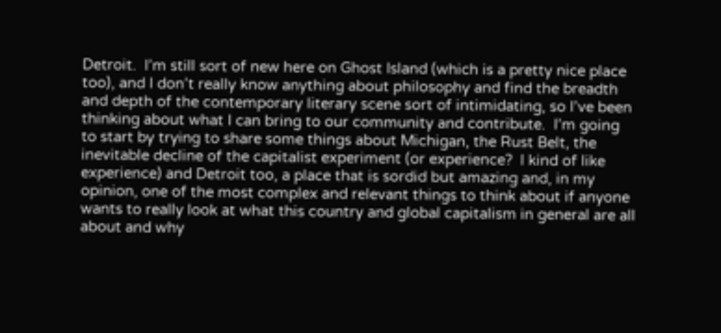Detroit.  I’m still sort of new here on Ghost Island (which is a pretty nice place too), and I don’t really know anything about philosophy and find the breadth and depth of the contemporary literary scene sort of intimidating, so I’ve been thinking about what I can bring to our community and contribute.  I’m going to start by trying to share some things about Michigan, the Rust Belt, the inevitable decline of the capitalist experiment (or experience?  I kind of like experience) and Detroit too, a place that is sordid but amazing and, in my opinion, one of the most complex and relevant things to think about if anyone wants to really look at what this country and global capitalism in general are all about and why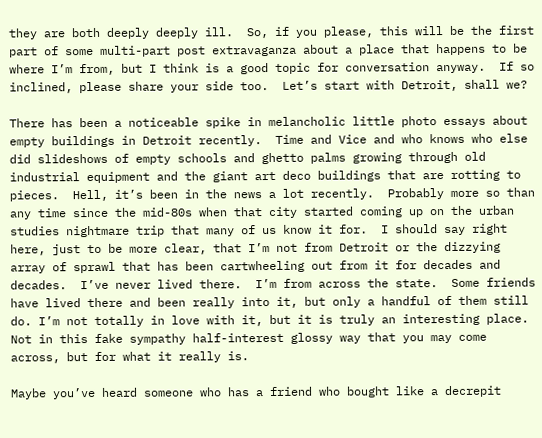they are both deeply deeply ill.  So, if you please, this will be the first part of some multi-part post extravaganza about a place that happens to be where I’m from, but I think is a good topic for conversation anyway.  If so inclined, please share your side too.  Let’s start with Detroit, shall we?

There has been a noticeable spike in melancholic little photo essays about empty buildings in Detroit recently.  Time and Vice and who knows who else did slideshows of empty schools and ghetto palms growing through old industrial equipment and the giant art deco buildings that are rotting to pieces.  Hell, it’s been in the news a lot recently.  Probably more so than any time since the mid-80s when that city started coming up on the urban studies nightmare trip that many of us know it for.  I should say right here, just to be more clear, that I’m not from Detroit or the dizzying array of sprawl that has been cartwheeling out from it for decades and decades.  I’ve never lived there.  I’m from across the state.  Some friends have lived there and been really into it, but only a handful of them still do. I’m not totally in love with it, but it is truly an interesting place.  Not in this fake sympathy half-interest glossy way that you may come across, but for what it really is.

Maybe you’ve heard someone who has a friend who bought like a decrepit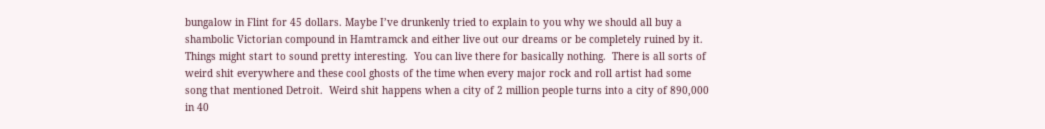bungalow in Flint for 45 dollars. Maybe I’ve drunkenly tried to explain to you why we should all buy a shambolic Victorian compound in Hamtramck and either live out our dreams or be completely ruined by it.  Things might start to sound pretty interesting.  You can live there for basically nothing.  There is all sorts of weird shit everywhere and these cool ghosts of the time when every major rock and roll artist had some song that mentioned Detroit.  Weird shit happens when a city of 2 million people turns into a city of 890,000 in 40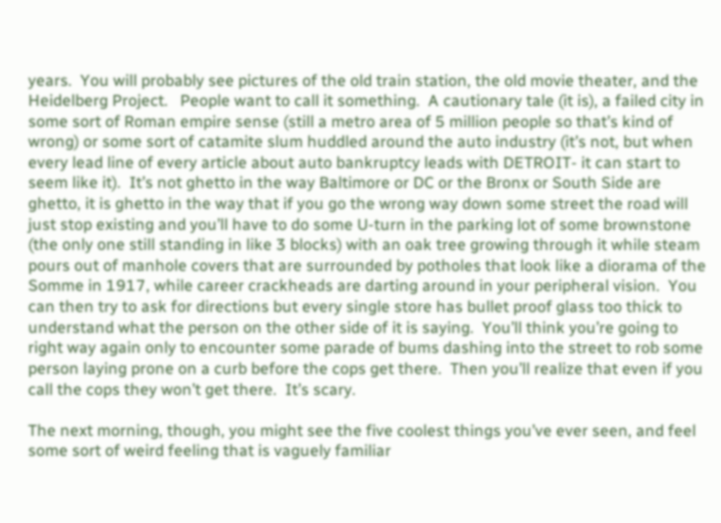years.  You will probably see pictures of the old train station, the old movie theater, and the Heidelberg Project.   People want to call it something.  A cautionary tale (it is), a failed city in some sort of Roman empire sense (still a metro area of 5 million people so that’s kind of wrong) or some sort of catamite slum huddled around the auto industry (it’s not, but when every lead line of every article about auto bankruptcy leads with DETROIT- it can start to seem like it).  It’s not ghetto in the way Baltimore or DC or the Bronx or South Side are ghetto, it is ghetto in the way that if you go the wrong way down some street the road will just stop existing and you’ll have to do some U-turn in the parking lot of some brownstone (the only one still standing in like 3 blocks) with an oak tree growing through it while steam pours out of manhole covers that are surrounded by potholes that look like a diorama of the Somme in 1917, while career crackheads are darting around in your peripheral vision.  You can then try to ask for directions but every single store has bullet proof glass too thick to understand what the person on the other side of it is saying.  You’ll think you’re going to right way again only to encounter some parade of bums dashing into the street to rob some person laying prone on a curb before the cops get there.  Then you’ll realize that even if you call the cops they won’t get there.  It’s scary.

The next morning, though, you might see the five coolest things you’ve ever seen, and feel some sort of weird feeling that is vaguely familiar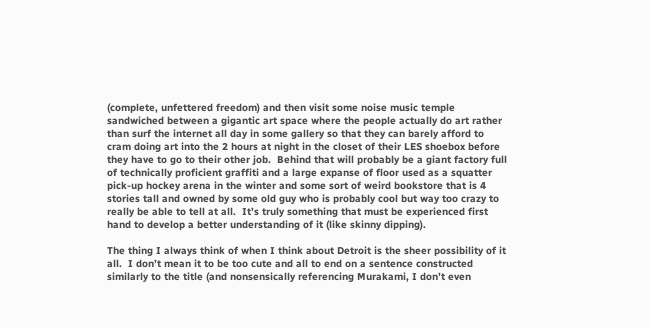(complete, unfettered freedom) and then visit some noise music temple sandwiched between a gigantic art space where the people actually do art rather than surf the internet all day in some gallery so that they can barely afford to cram doing art into the 2 hours at night in the closet of their LES shoebox before they have to go to their other job.  Behind that will probably be a giant factory full of technically proficient graffiti and a large expanse of floor used as a squatter pick-up hockey arena in the winter and some sort of weird bookstore that is 4 stories tall and owned by some old guy who is probably cool but way too crazy to really be able to tell at all.  It’s truly something that must be experienced first hand to develop a better understanding of it (like skinny dipping).

The thing I always think of when I think about Detroit is the sheer possibility of it all.  I don’t mean it to be too cute and all to end on a sentence constructed similarly to the title (and nonsensically referencing Murakami, I don’t even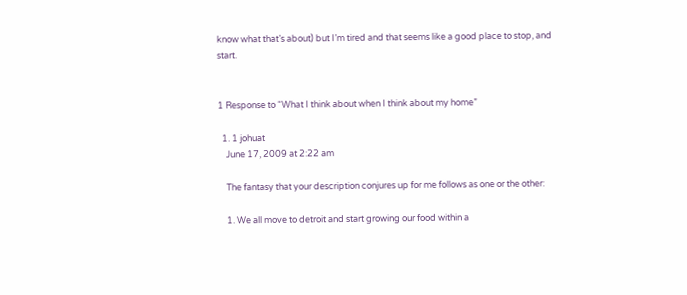know what that’s about) but I’m tired and that seems like a good place to stop, and start.


1 Response to “What I think about when I think about my home”

  1. 1 johuat
    June 17, 2009 at 2:22 am

    The fantasy that your description conjures up for me follows as one or the other:

    1. We all move to detroit and start growing our food within a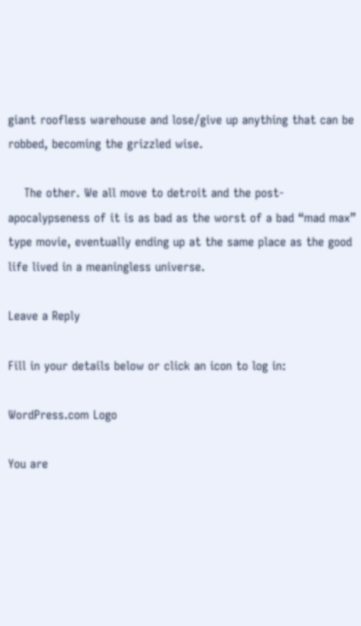giant roofless warehouse and lose/give up anything that can be robbed, becoming the grizzled wise.

    The other. We all move to detroit and the post-apocalypseness of it is as bad as the worst of a bad “mad max” type movie, eventually ending up at the same place as the good life lived in a meaningless universe.

Leave a Reply

Fill in your details below or click an icon to log in:

WordPress.com Logo

You are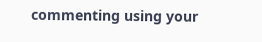commenting using your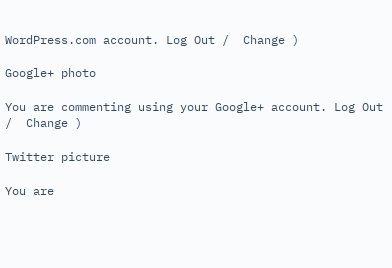WordPress.com account. Log Out /  Change )

Google+ photo

You are commenting using your Google+ account. Log Out /  Change )

Twitter picture

You are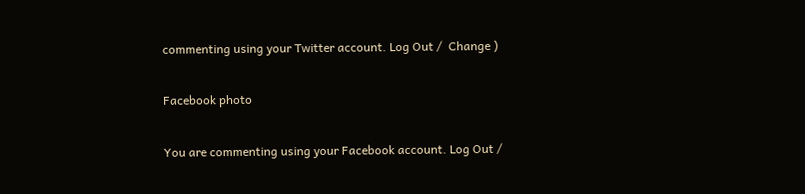commenting using your Twitter account. Log Out /  Change )

Facebook photo

You are commenting using your Facebook account. Log Out /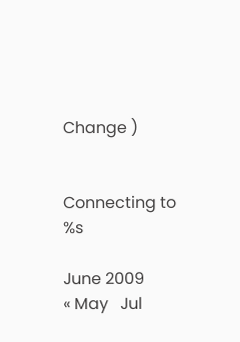Change )


Connecting to %s

June 2009
« May   Jul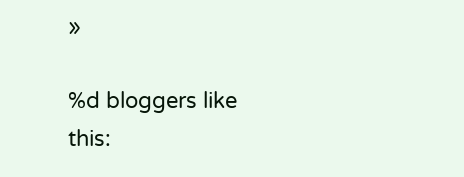»

%d bloggers like this: